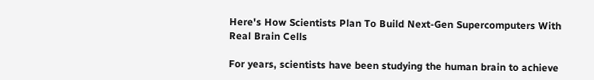Here's How Scientists Plan To Build Next-Gen Supercomputers With Real Brain Cells

For years, scientists have been studying the human brain to achieve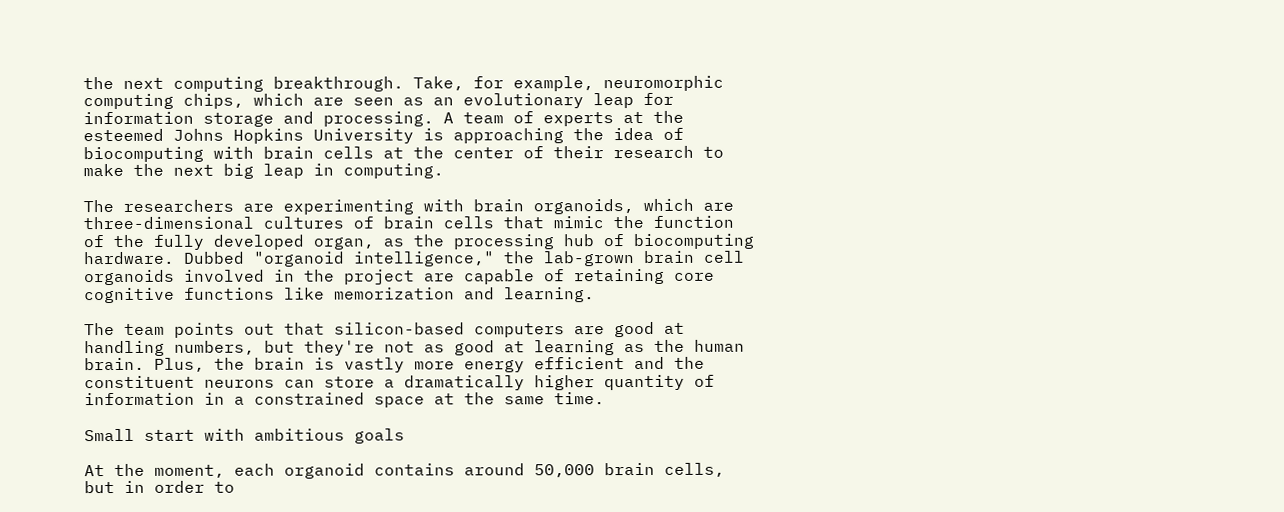the next computing breakthrough. Take, for example, neuromorphic computing chips, which are seen as an evolutionary leap for information storage and processing. A team of experts at the esteemed Johns Hopkins University is approaching the idea of biocomputing with brain cells at the center of their research to make the next big leap in computing.

The researchers are experimenting with brain organoids, which are three-dimensional cultures of brain cells that mimic the function of the fully developed organ, as the processing hub of biocomputing hardware. Dubbed "organoid intelligence," the lab-grown brain cell organoids involved in the project are capable of retaining core cognitive functions like memorization and learning.

The team points out that silicon-based computers are good at handling numbers, but they're not as good at learning as the human brain. Plus, the brain is vastly more energy efficient and the constituent neurons can store a dramatically higher quantity of information in a constrained space at the same time.

Small start with ambitious goals

At the moment, each organoid contains around 50,000 brain cells, but in order to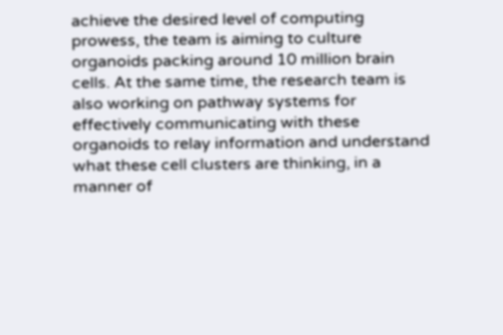achieve the desired level of computing prowess, the team is aiming to culture organoids packing around 10 million brain cells. At the same time, the research team is also working on pathway systems for effectively communicating with these organoids to relay information and understand what these cell clusters are thinking, in a manner of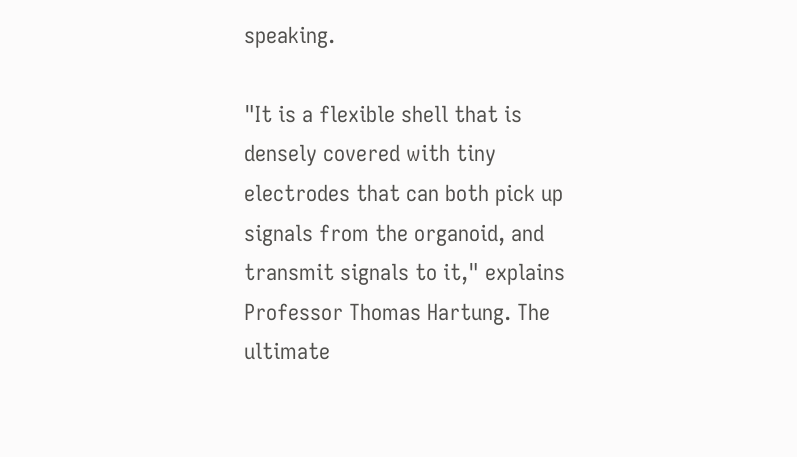speaking.

"It is a flexible shell that is densely covered with tiny electrodes that can both pick up signals from the organoid, and transmit signals to it," explains Professor Thomas Hartung. The ultimate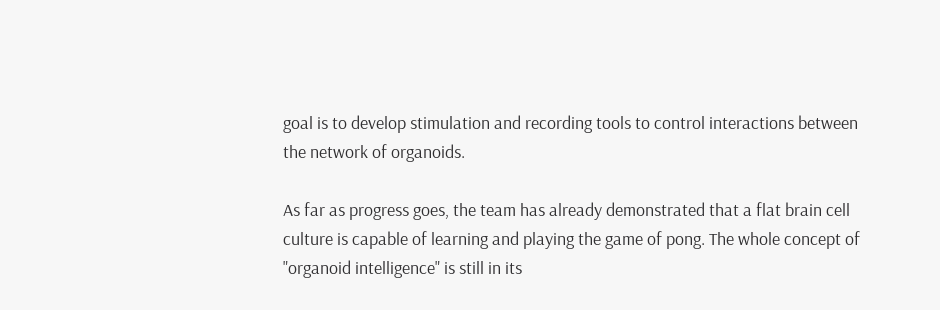goal is to develop stimulation and recording tools to control interactions between the network of organoids.

As far as progress goes, the team has already demonstrated that a flat brain cell culture is capable of learning and playing the game of pong. The whole concept of "organoid intelligence" is still in its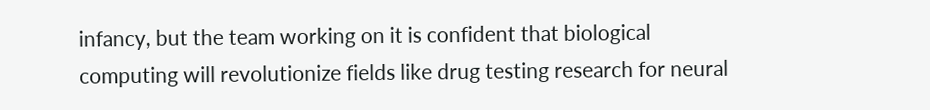infancy, but the team working on it is confident that biological computing will revolutionize fields like drug testing research for neural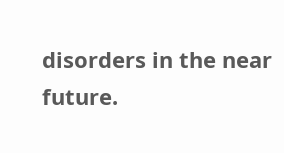disorders in the near future.